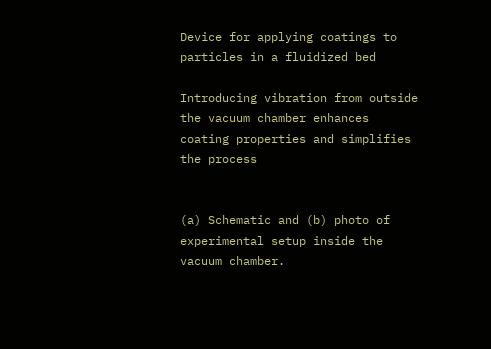Device for applying coatings to particles in a fluidized bed

Introducing vibration from outside the vacuum chamber enhances coating properties and simplifies the process


(a) Schematic and (b) photo of experimental setup inside the vacuum chamber.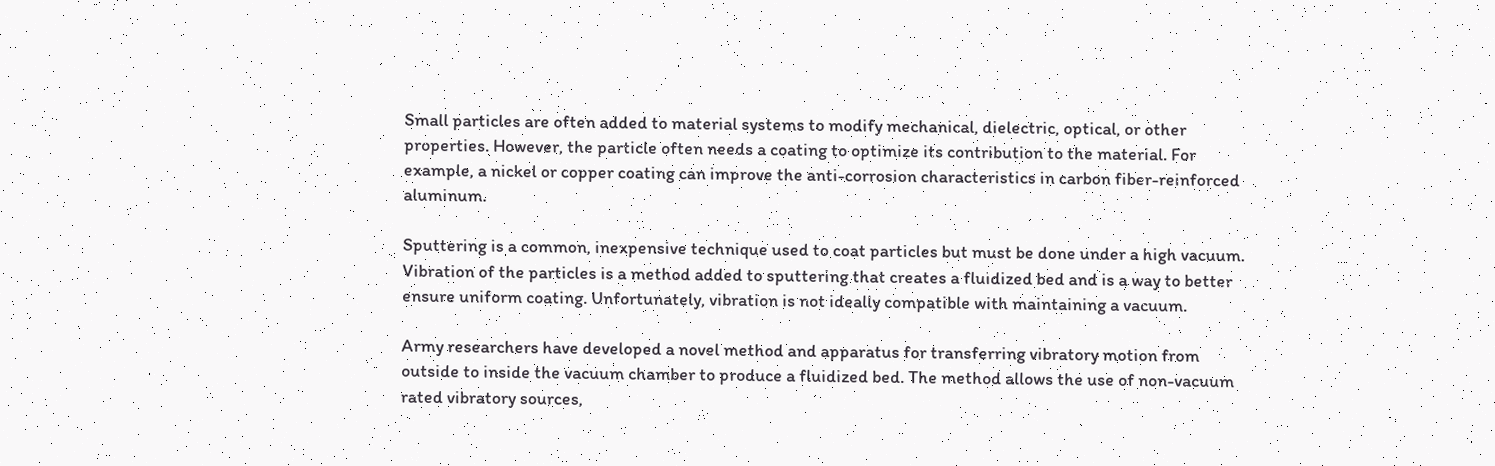Small particles are often added to material systems to modify mechanical, dielectric, optical, or other properties. However, the particle often needs a coating to optimize its contribution to the material. For example, a nickel or copper coating can improve the anti-corrosion characteristics in carbon fiber-reinforced aluminum.

Sputtering is a common, inexpensive technique used to coat particles but must be done under a high vacuum. Vibration of the particles is a method added to sputtering that creates a fluidized bed and is a way to better ensure uniform coating. Unfortunately, vibration is not ideally compatible with maintaining a vacuum.

Army researchers have developed a novel method and apparatus for transferring vibratory motion from outside to inside the vacuum chamber to produce a fluidized bed. The method allows the use of non-vacuum rated vibratory sources,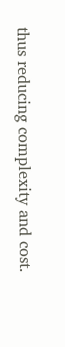thus reducing complexity and cost.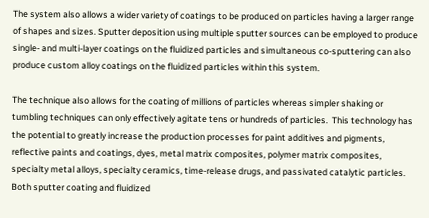The system also allows a wider variety of coatings to be produced on particles having a larger range of shapes and sizes. Sputter deposition using multiple sputter sources can be employed to produce single- and multi-layer coatings on the fluidized particles and simultaneous co-sputtering can also produce custom alloy coatings on the fluidized particles within this system.

The technique also allows for the coating of millions of particles whereas simpler shaking or tumbling techniques can only effectively agitate tens or hundreds of particles.  This technology has the potential to greatly increase the production processes for paint additives and pigments, reflective paints and coatings, dyes, metal matrix composites, polymer matrix composites, specialty metal alloys, specialty ceramics, time-release drugs, and passivated catalytic particles. Both sputter coating and fluidized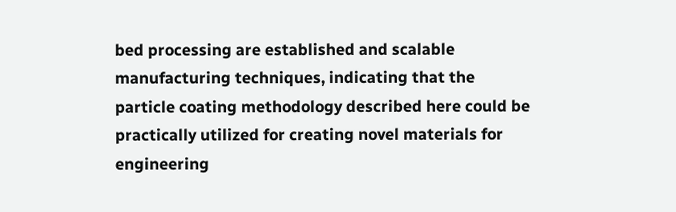bed processing are established and scalable manufacturing techniques, indicating that the particle coating methodology described here could be practically utilized for creating novel materials for engineering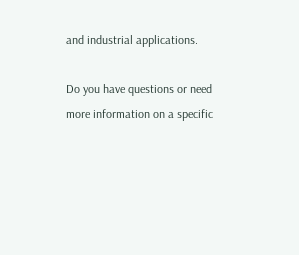and industrial applications.

Do you have questions or need more information on a specific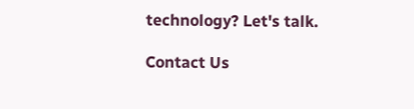technology? Let's talk.

Contact Us